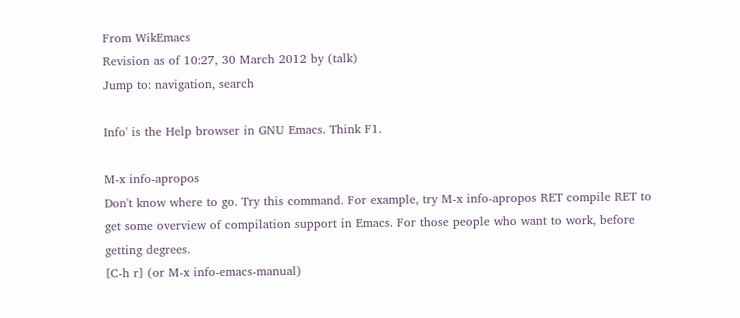From WikEmacs
Revision as of 10:27, 30 March 2012 by (talk)
Jump to: navigation, search

Info' is the Help browser in GNU Emacs. Think F1.

M-x info-apropos
Don't know where to go. Try this command. For example, try M-x info-apropos RET compile RET to get some overview of compilation support in Emacs. For those people who want to work, before getting degrees.
[C-h r] (or M-x info-emacs-manual)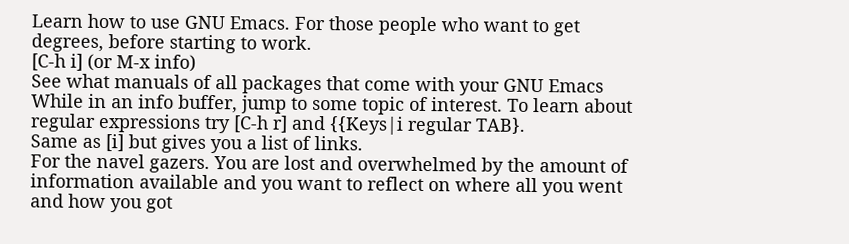Learn how to use GNU Emacs. For those people who want to get degrees, before starting to work.
[C-h i] (or M-x info)
See what manuals of all packages that come with your GNU Emacs
While in an info buffer, jump to some topic of interest. To learn about regular expressions try [C-h r] and {{Keys|i regular TAB}.
Same as [i] but gives you a list of links.
For the navel gazers. You are lost and overwhelmed by the amount of information available and you want to reflect on where all you went and how you got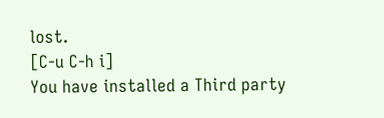lost.
[C-u C-h i]
You have installed a Third party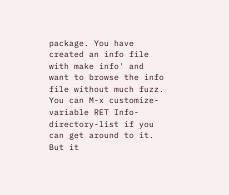package. You have created an info file with make info' and want to browse the info file without much fuzz. You can M-x customize-variable RET Info-directory-list if you can get around to it. But it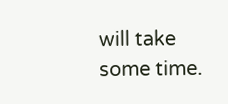will take some time.